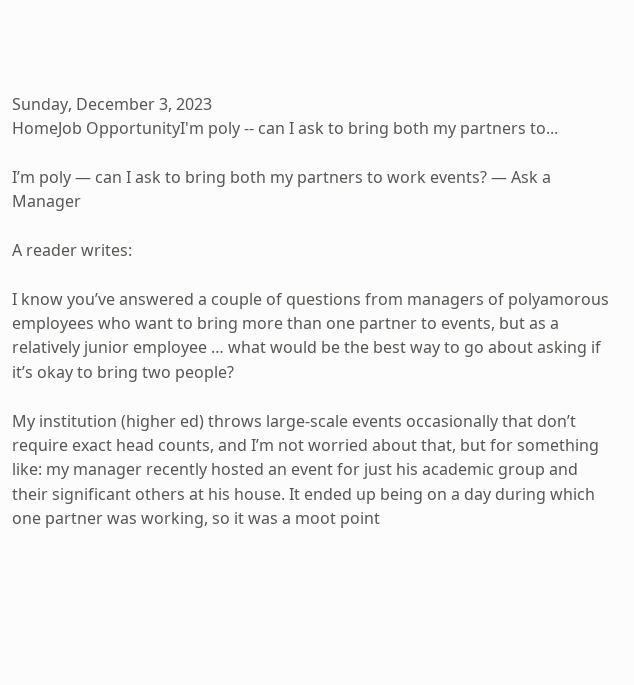Sunday, December 3, 2023
HomeJob OpportunityI'm poly -- can I ask to bring both my partners to...

I’m poly — can I ask to bring both my partners to work events? — Ask a Manager

A reader writes:

I know you’ve answered a couple of questions from managers of polyamorous employees who want to bring more than one partner to events, but as a relatively junior employee … what would be the best way to go about asking if it’s okay to bring two people?

My institution (higher ed) throws large-scale events occasionally that don’t require exact head counts, and I’m not worried about that, but for something like: my manager recently hosted an event for just his academic group and their significant others at his house. It ended up being on a day during which one partner was working, so it was a moot point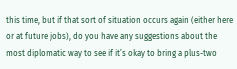this time, but if that sort of situation occurs again (either here or at future jobs), do you have any suggestions about the most diplomatic way to see if it’s okay to bring a plus-two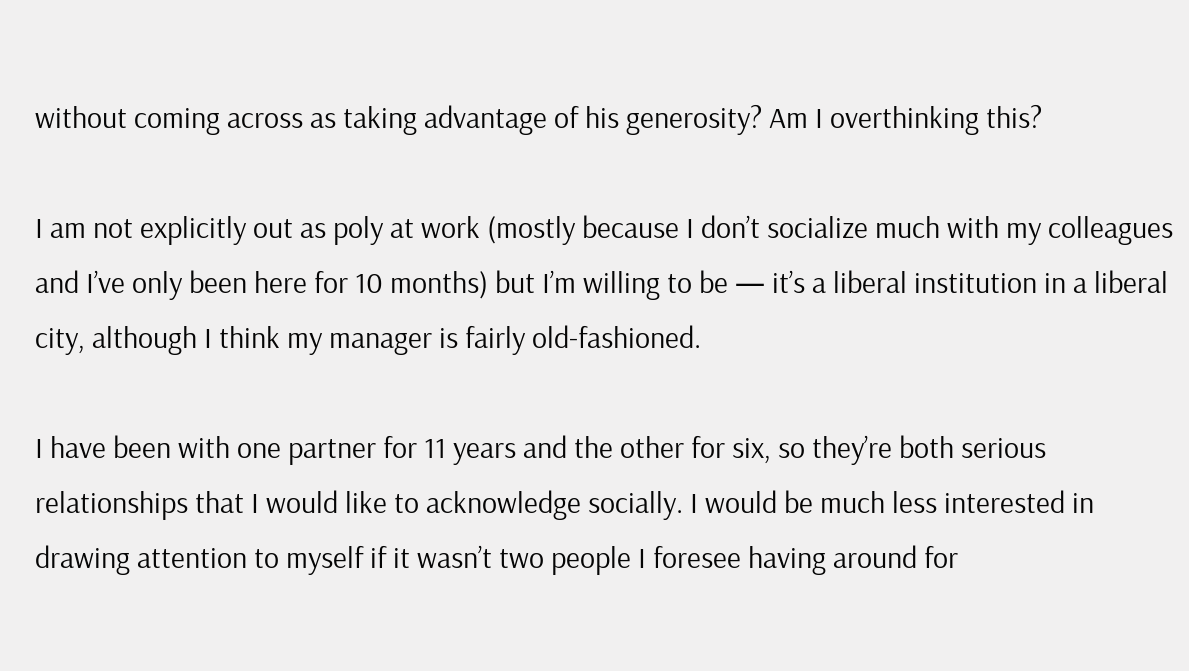without coming across as taking advantage of his generosity? Am I overthinking this?

I am not explicitly out as poly at work (mostly because I don’t socialize much with my colleagues and I’ve only been here for 10 months) but I’m willing to be — it’s a liberal institution in a liberal city, although I think my manager is fairly old-fashioned.

I have been with one partner for 11 years and the other for six, so they’re both serious relationships that I would like to acknowledge socially. I would be much less interested in drawing attention to myself if it wasn’t two people I foresee having around for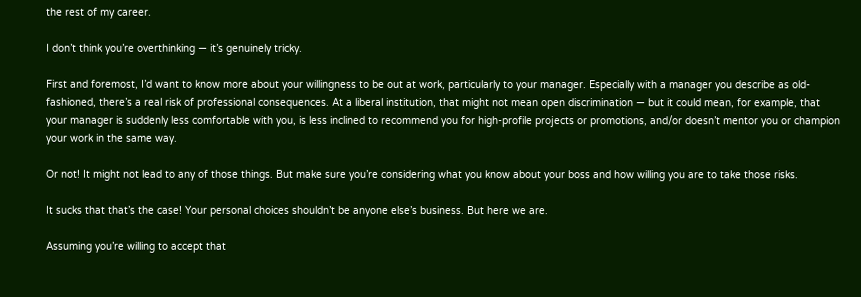the rest of my career.

I don’t think you’re overthinking — it’s genuinely tricky.

First and foremost, I’d want to know more about your willingness to be out at work, particularly to your manager. Especially with a manager you describe as old-fashioned, there’s a real risk of professional consequences. At a liberal institution, that might not mean open discrimination — but it could mean, for example, that your manager is suddenly less comfortable with you, is less inclined to recommend you for high-profile projects or promotions, and/or doesn’t mentor you or champion your work in the same way.

Or not! It might not lead to any of those things. But make sure you’re considering what you know about your boss and how willing you are to take those risks.

It sucks that that’s the case! Your personal choices shouldn’t be anyone else’s business. But here we are.

Assuming you’re willing to accept that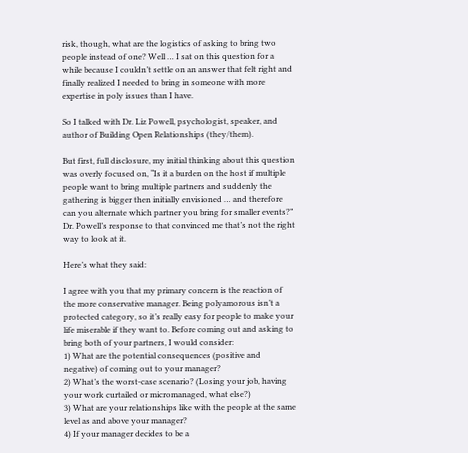risk, though, what are the logistics of asking to bring two people instead of one? Well … I sat on this question for a while because I couldn’t settle on an answer that felt right and finally realized I needed to bring in someone with more expertise in poly issues than I have.

So I talked with Dr. Liz Powell, psychologist, speaker, and author of Building Open Relationships (they/them).

But first, full disclosure, my initial thinking about this question was overly focused on, “Is it a burden on the host if multiple people want to bring multiple partners and suddenly the gathering is bigger then initially envisioned … and therefore can you alternate which partner you bring for smaller events?” Dr. Powell’s response to that convinced me that’s not the right way to look at it.

Here’s what they said:

I agree with you that my primary concern is the reaction of the more conservative manager. Being polyamorous isn’t a protected category, so it’s really easy for people to make your life miserable if they want to. Before coming out and asking to bring both of your partners, I would consider:
1) What are the potential consequences (positive and negative) of coming out to your manager?
2) What’s the worst-case scenario? (Losing your job, having your work curtailed or micromanaged, what else?)
3) What are your relationships like with the people at the same level as and above your manager?
4) If your manager decides to be a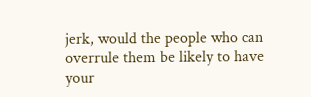jerk, would the people who can overrule them be likely to have your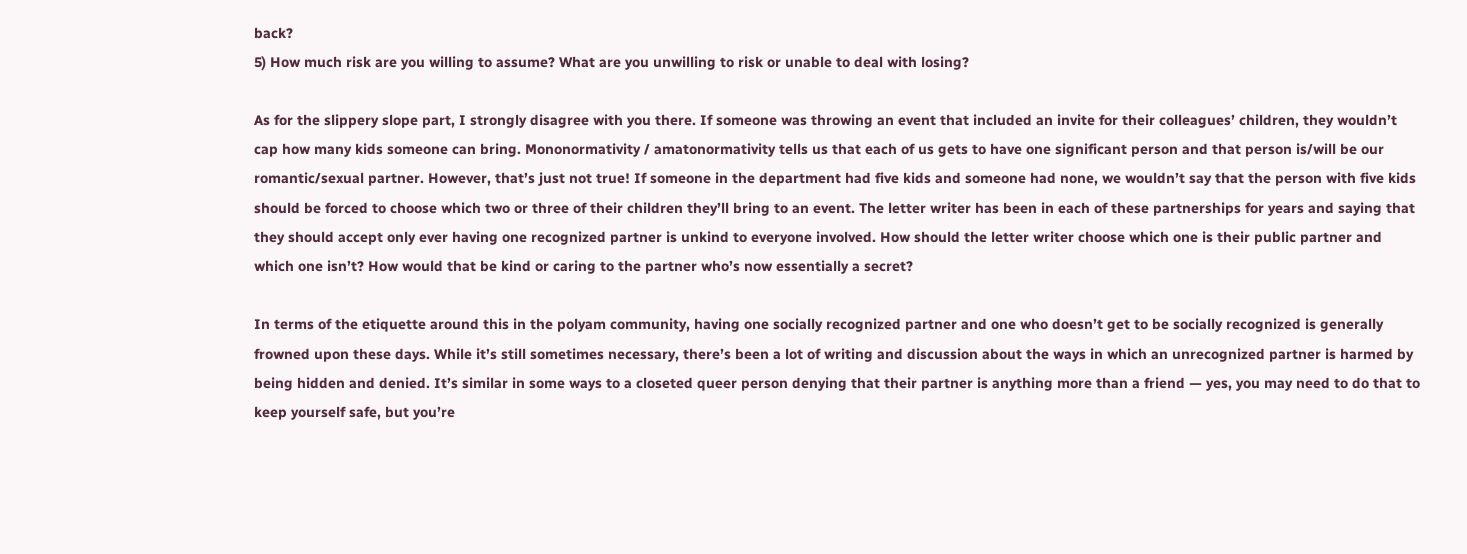back?
5) How much risk are you willing to assume? What are you unwilling to risk or unable to deal with losing?

As for the slippery slope part, I strongly disagree with you there. If someone was throwing an event that included an invite for their colleagues’ children, they wouldn’t cap how many kids someone can bring. Mononormativity / amatonormativity tells us that each of us gets to have one significant person and that person is/will be our romantic/sexual partner. However, that’s just not true! If someone in the department had five kids and someone had none, we wouldn’t say that the person with five kids should be forced to choose which two or three of their children they’ll bring to an event. The letter writer has been in each of these partnerships for years and saying that they should accept only ever having one recognized partner is unkind to everyone involved. How should the letter writer choose which one is their public partner and which one isn’t? How would that be kind or caring to the partner who’s now essentially a secret?

In terms of the etiquette around this in the polyam community, having one socially recognized partner and one who doesn’t get to be socially recognized is generally frowned upon these days. While it’s still sometimes necessary, there’s been a lot of writing and discussion about the ways in which an unrecognized partner is harmed by being hidden and denied. It’s similar in some ways to a closeted queer person denying that their partner is anything more than a friend — yes, you may need to do that to keep yourself safe, but you’re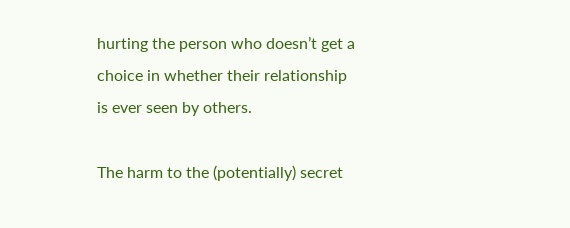hurting the person who doesn’t get a choice in whether their relationship is ever seen by others.

The harm to the (potentially) secret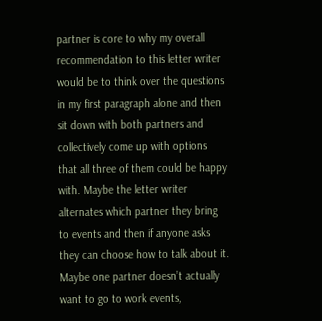partner is core to why my overall recommendation to this letter writer would be to think over the questions in my first paragraph alone and then sit down with both partners and collectively come up with options that all three of them could be happy with. Maybe the letter writer alternates which partner they bring to events and then if anyone asks they can choose how to talk about it. Maybe one partner doesn’t actually want to go to work events,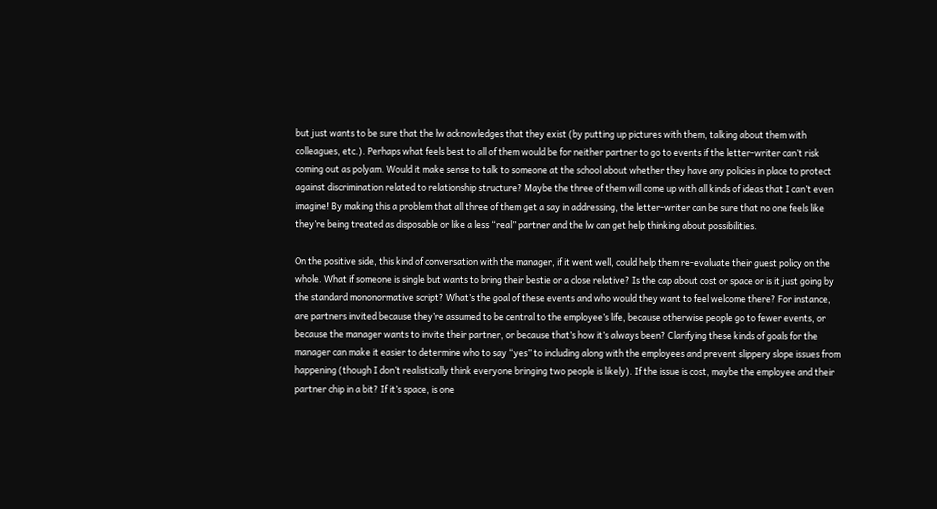but just wants to be sure that the lw acknowledges that they exist (by putting up pictures with them, talking about them with colleagues, etc.). Perhaps what feels best to all of them would be for neither partner to go to events if the letter-writer can’t risk coming out as polyam. Would it make sense to talk to someone at the school about whether they have any policies in place to protect against discrimination related to relationship structure? Maybe the three of them will come up with all kinds of ideas that I can’t even imagine! By making this a problem that all three of them get a say in addressing, the letter-writer can be sure that no one feels like they’re being treated as disposable or like a less “real” partner and the lw can get help thinking about possibilities.

On the positive side, this kind of conversation with the manager, if it went well, could help them re-evaluate their guest policy on the whole. What if someone is single but wants to bring their bestie or a close relative? Is the cap about cost or space or is it just going by the standard mononormative script? What’s the goal of these events and who would they want to feel welcome there? For instance, are partners invited because they’re assumed to be central to the employee’s life, because otherwise people go to fewer events, or because the manager wants to invite their partner, or because that’s how it’s always been? Clarifying these kinds of goals for the manager can make it easier to determine who to say “yes” to including along with the employees and prevent slippery slope issues from happening (though I don’t realistically think everyone bringing two people is likely). If the issue is cost, maybe the employee and their partner chip in a bit? If it’s space, is one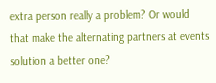extra person really a problem? Or would that make the alternating partners at events solution a better one?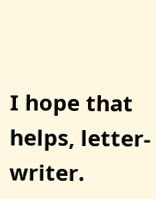I hope that helps, letter-writer.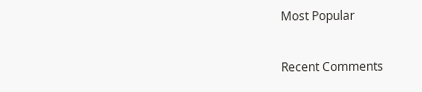Most Popular

Recent Comments